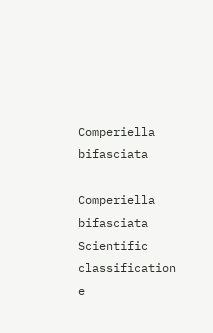Comperiella bifasciata

Comperiella bifasciata
Scientific classification e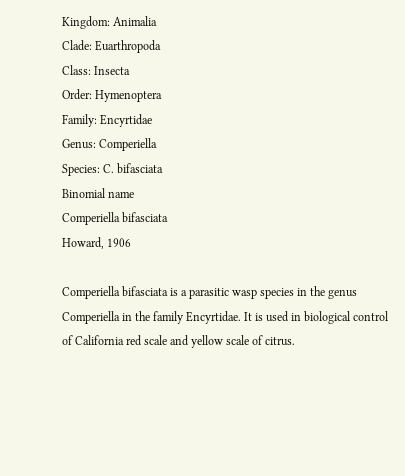Kingdom: Animalia
Clade: Euarthropoda
Class: Insecta
Order: Hymenoptera
Family: Encyrtidae
Genus: Comperiella
Species: C. bifasciata
Binomial name
Comperiella bifasciata
Howard, 1906

Comperiella bifasciata is a parasitic wasp species in the genus Comperiella in the family Encyrtidae. It is used in biological control of California red scale and yellow scale of citrus.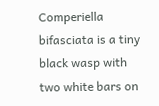Comperiella bifasciata is a tiny black wasp with two white bars on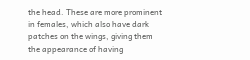the head. These are more prominent in females, which also have dark patches on the wings, giving them the appearance of having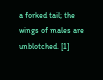a forked tail; the wings of males are unblotched. [1]